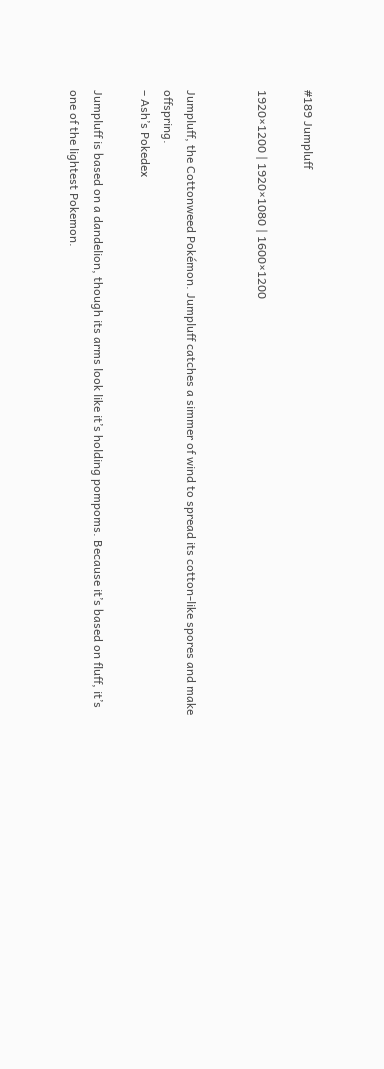#189 Jumpluff

1920×1200 | 1920×1080 | 1600×1200


Jumpluff, the Cottonweed Pokémon. Jumpluff catches a simmer of wind to spread its cotton-like spores and make offspring.
– Ash’s Pokedex

Jumpluff is based on a dandelion, though its arms look like it’s holding pompoms. Because it’s based on fluff, it’s one of the lightest Pokemon.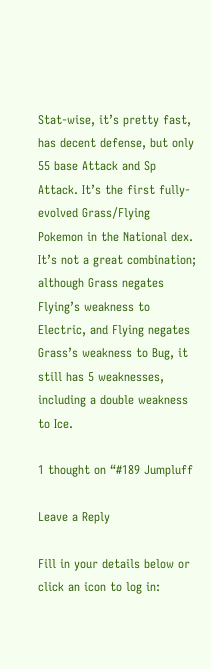Stat-wise, it’s pretty fast, has decent defense, but only 55 base Attack and Sp Attack. It’s the first fully-evolved Grass/Flying Pokemon in the National dex. It’s not a great combination; although Grass negates Flying’s weakness to Electric, and Flying negates Grass’s weakness to Bug, it still has 5 weaknesses, including a double weakness to Ice.

1 thought on “#189 Jumpluff

Leave a Reply

Fill in your details below or click an icon to log in: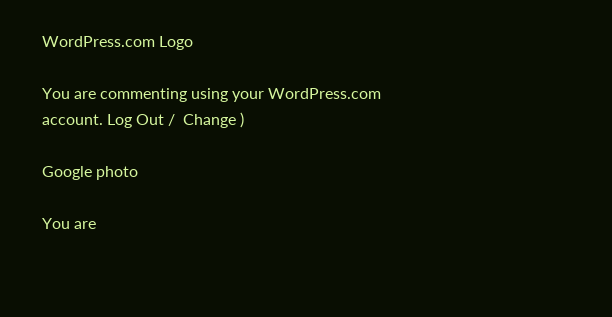WordPress.com Logo

You are commenting using your WordPress.com account. Log Out /  Change )

Google photo

You are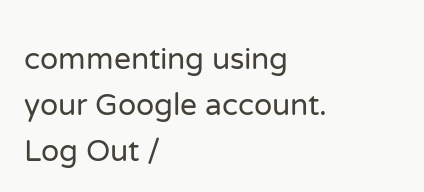commenting using your Google account. Log Out /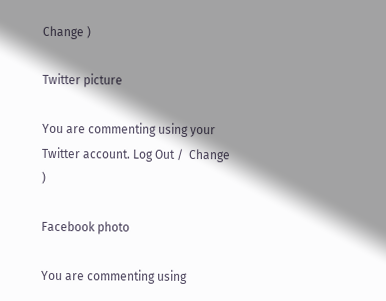Change )

Twitter picture

You are commenting using your Twitter account. Log Out /  Change )

Facebook photo

You are commenting using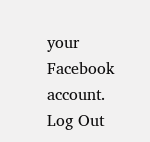your Facebook account. Log Out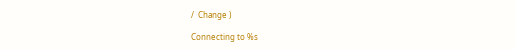/  Change )

Connecting to %s